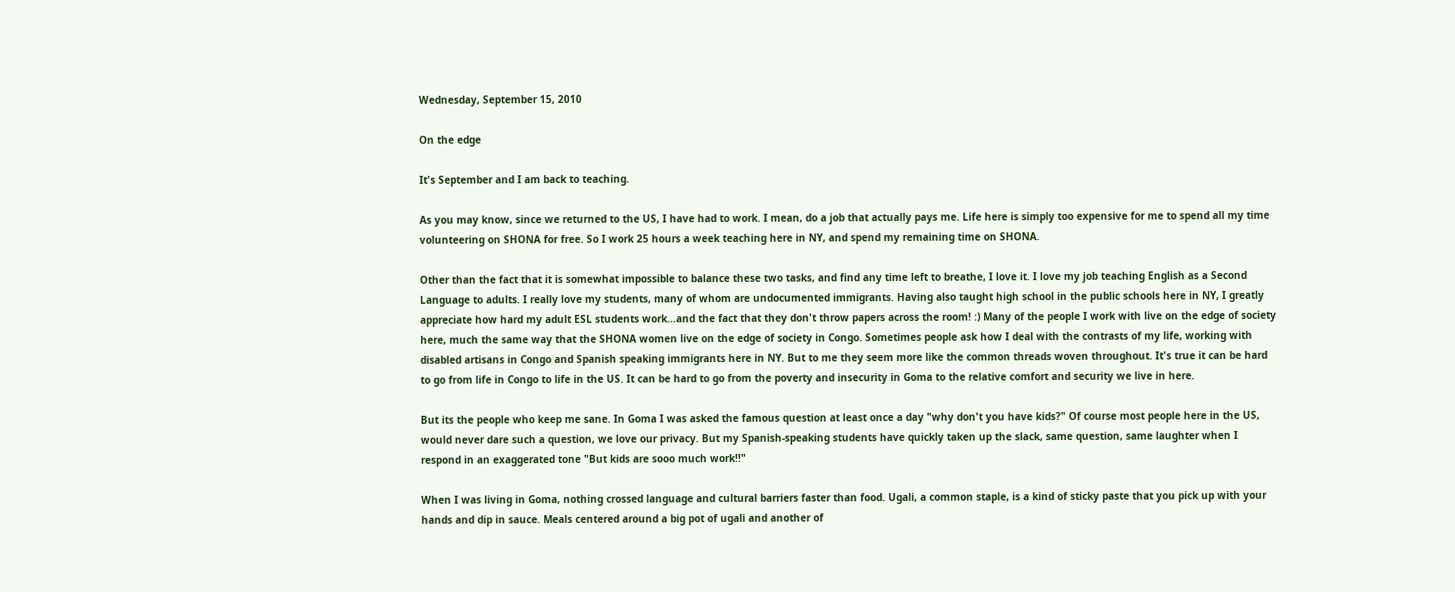Wednesday, September 15, 2010

On the edge

It's September and I am back to teaching.

As you may know, since we returned to the US, I have had to work. I mean, do a job that actually pays me. Life here is simply too expensive for me to spend all my time volunteering on SHONA for free. So I work 25 hours a week teaching here in NY, and spend my remaining time on SHONA.

Other than the fact that it is somewhat impossible to balance these two tasks, and find any time left to breathe, I love it. I love my job teaching English as a Second Language to adults. I really love my students, many of whom are undocumented immigrants. Having also taught high school in the public schools here in NY, I greatly appreciate how hard my adult ESL students work...and the fact that they don't throw papers across the room! :) Many of the people I work with live on the edge of society here, much the same way that the SHONA women live on the edge of society in Congo. Sometimes people ask how I deal with the contrasts of my life, working with disabled artisans in Congo and Spanish speaking immigrants here in NY. But to me they seem more like the common threads woven throughout. It's true it can be hard to go from life in Congo to life in the US. It can be hard to go from the poverty and insecurity in Goma to the relative comfort and security we live in here.

But its the people who keep me sane. In Goma I was asked the famous question at least once a day "why don't you have kids?" Of course most people here in the US, would never dare such a question, we love our privacy. But my Spanish-speaking students have quickly taken up the slack, same question, same laughter when I respond in an exaggerated tone "But kids are sooo much work!!"

When I was living in Goma, nothing crossed language and cultural barriers faster than food. Ugali, a common staple, is a kind of sticky paste that you pick up with your hands and dip in sauce. Meals centered around a big pot of ugali and another of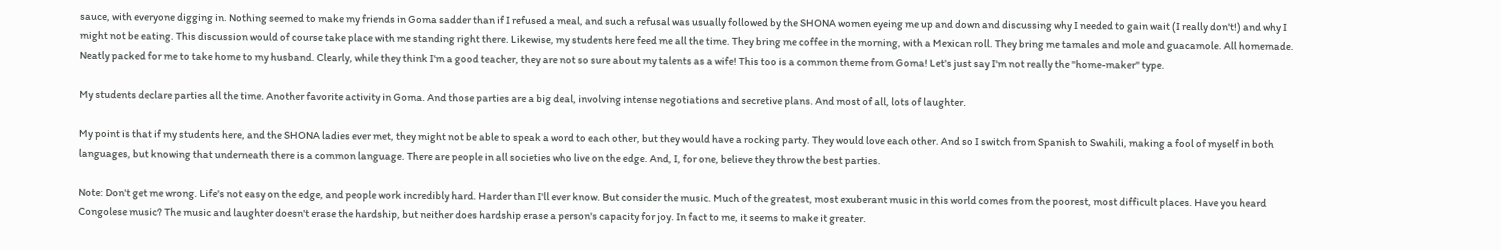sauce, with everyone digging in. Nothing seemed to make my friends in Goma sadder than if I refused a meal, and such a refusal was usually followed by the SHONA women eyeing me up and down and discussing why I needed to gain wait (I really don't!) and why I might not be eating. This discussion would of course take place with me standing right there. Likewise, my students here feed me all the time. They bring me coffee in the morning, with a Mexican roll. They bring me tamales and mole and guacamole. All homemade. Neatly packed for me to take home to my husband. Clearly, while they think I'm a good teacher, they are not so sure about my talents as a wife! This too is a common theme from Goma! Let's just say I'm not really the "home-maker" type.

My students declare parties all the time. Another favorite activity in Goma. And those parties are a big deal, involving intense negotiations and secretive plans. And most of all, lots of laughter.

My point is that if my students here, and the SHONA ladies ever met, they might not be able to speak a word to each other, but they would have a rocking party. They would love each other. And so I switch from Spanish to Swahili, making a fool of myself in both languages, but knowing that underneath there is a common language. There are people in all societies who live on the edge. And, I, for one, believe they throw the best parties.

Note: Don't get me wrong. Life's not easy on the edge, and people work incredibly hard. Harder than I'll ever know. But consider the music. Much of the greatest, most exuberant music in this world comes from the poorest, most difficult places. Have you heard Congolese music? The music and laughter doesn't erase the hardship, but neither does hardship erase a person's capacity for joy. In fact to me, it seems to make it greater.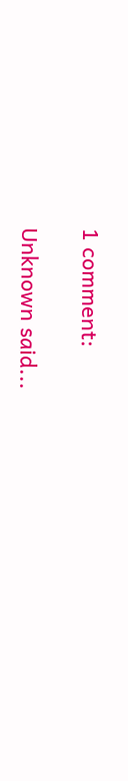1 comment:

Unknown said...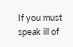If you must speak ill of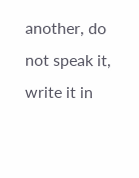another, do not speak it, write it in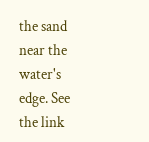the sand near the water's edge. See the link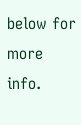below for more info.